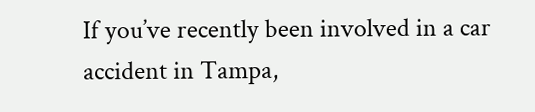If you’ve recently been involved in a car accident in Tampa,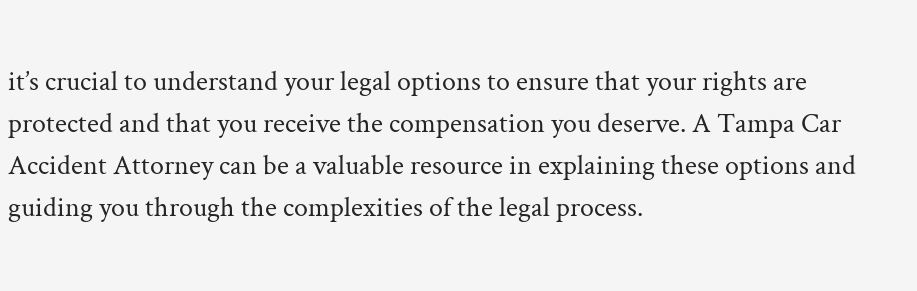it’s crucial to understand your legal options to ensure that your rights are protected and that you receive the compensation you deserve. A Tampa Car Accident Attorney can be a valuable resource in explaining these options and guiding you through the complexities of the legal process.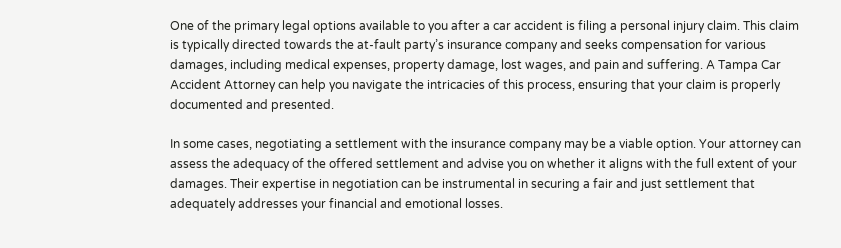One of the primary legal options available to you after a car accident is filing a personal injury claim. This claim is typically directed towards the at-fault party’s insurance company and seeks compensation for various damages, including medical expenses, property damage, lost wages, and pain and suffering. A Tampa Car Accident Attorney can help you navigate the intricacies of this process, ensuring that your claim is properly documented and presented.

In some cases, negotiating a settlement with the insurance company may be a viable option. Your attorney can assess the adequacy of the offered settlement and advise you on whether it aligns with the full extent of your damages. Their expertise in negotiation can be instrumental in securing a fair and just settlement that adequately addresses your financial and emotional losses.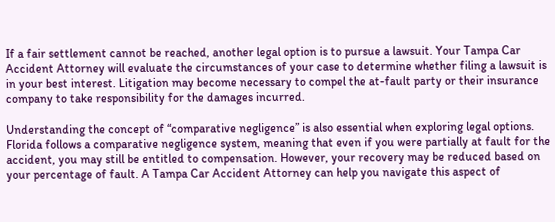If a fair settlement cannot be reached, another legal option is to pursue a lawsuit. Your Tampa Car Accident Attorney will evaluate the circumstances of your case to determine whether filing a lawsuit is in your best interest. Litigation may become necessary to compel the at-fault party or their insurance company to take responsibility for the damages incurred.

Understanding the concept of “comparative negligence” is also essential when exploring legal options. Florida follows a comparative negligence system, meaning that even if you were partially at fault for the accident, you may still be entitled to compensation. However, your recovery may be reduced based on your percentage of fault. A Tampa Car Accident Attorney can help you navigate this aspect of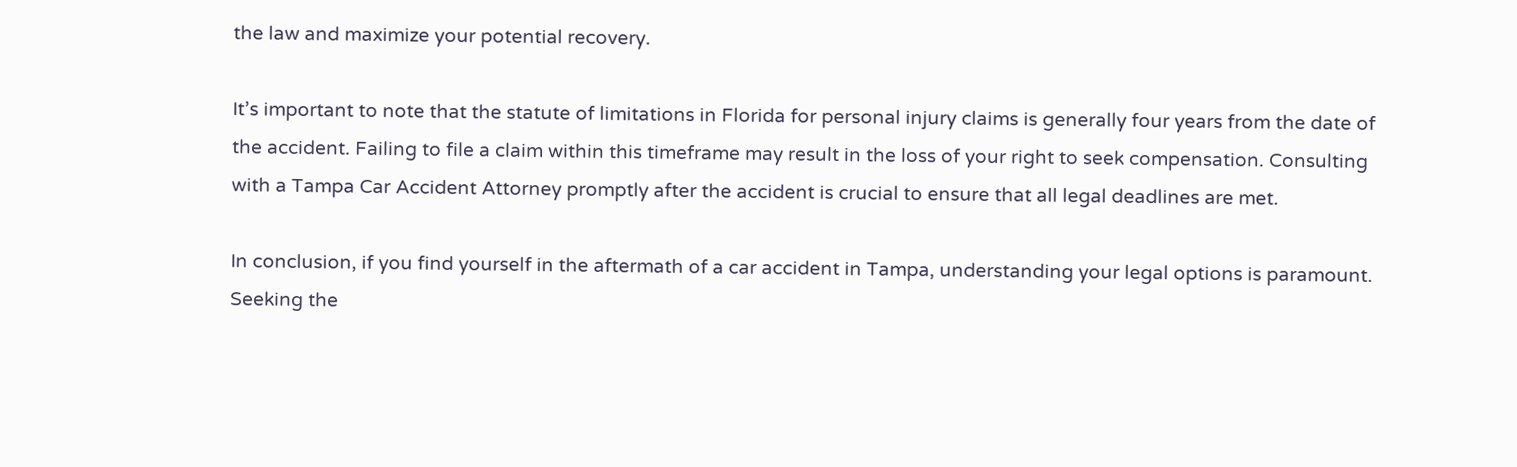the law and maximize your potential recovery.

It’s important to note that the statute of limitations in Florida for personal injury claims is generally four years from the date of the accident. Failing to file a claim within this timeframe may result in the loss of your right to seek compensation. Consulting with a Tampa Car Accident Attorney promptly after the accident is crucial to ensure that all legal deadlines are met.

In conclusion, if you find yourself in the aftermath of a car accident in Tampa, understanding your legal options is paramount. Seeking the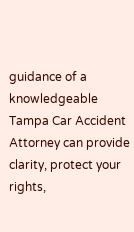guidance of a knowledgeable Tampa Car Accident Attorney can provide clarity, protect your rights,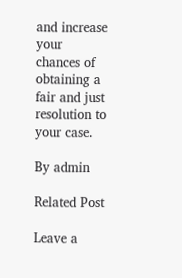and increase your chances of obtaining a fair and just resolution to your case.

By admin

Related Post

Leave a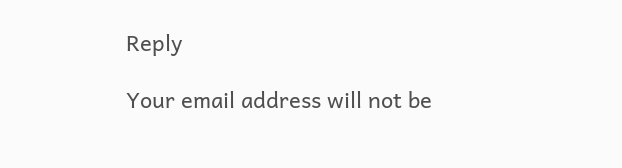Reply

Your email address will not be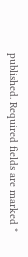published. Required fields are marked *